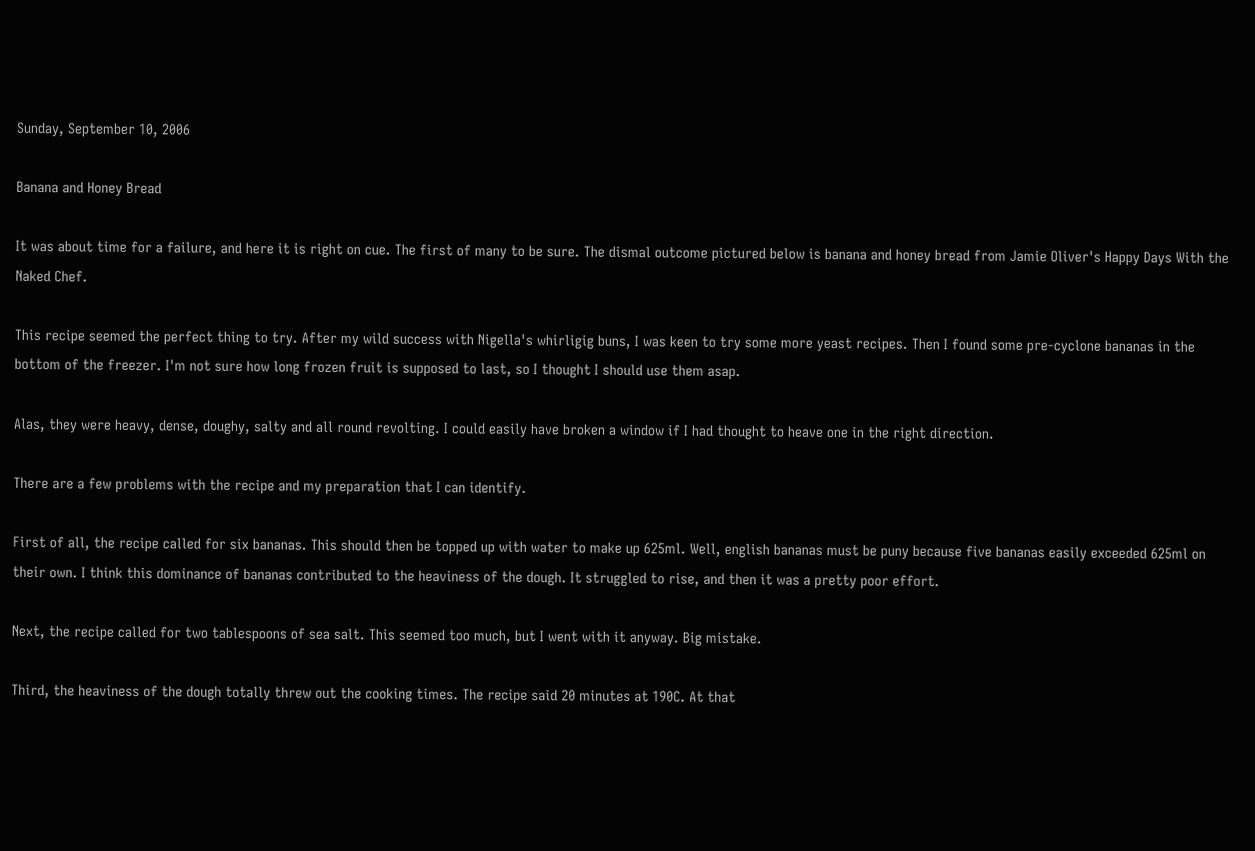Sunday, September 10, 2006

Banana and Honey Bread

It was about time for a failure, and here it is right on cue. The first of many to be sure. The dismal outcome pictured below is banana and honey bread from Jamie Oliver's Happy Days With the Naked Chef.

This recipe seemed the perfect thing to try. After my wild success with Nigella's whirligig buns, I was keen to try some more yeast recipes. Then I found some pre-cyclone bananas in the bottom of the freezer. I'm not sure how long frozen fruit is supposed to last, so I thought I should use them asap.

Alas, they were heavy, dense, doughy, salty and all round revolting. I could easily have broken a window if I had thought to heave one in the right direction.

There are a few problems with the recipe and my preparation that I can identify.

First of all, the recipe called for six bananas. This should then be topped up with water to make up 625ml. Well, english bananas must be puny because five bananas easily exceeded 625ml on their own. I think this dominance of bananas contributed to the heaviness of the dough. It struggled to rise, and then it was a pretty poor effort.

Next, the recipe called for two tablespoons of sea salt. This seemed too much, but I went with it anyway. Big mistake.

Third, the heaviness of the dough totally threw out the cooking times. The recipe said 20 minutes at 190C. At that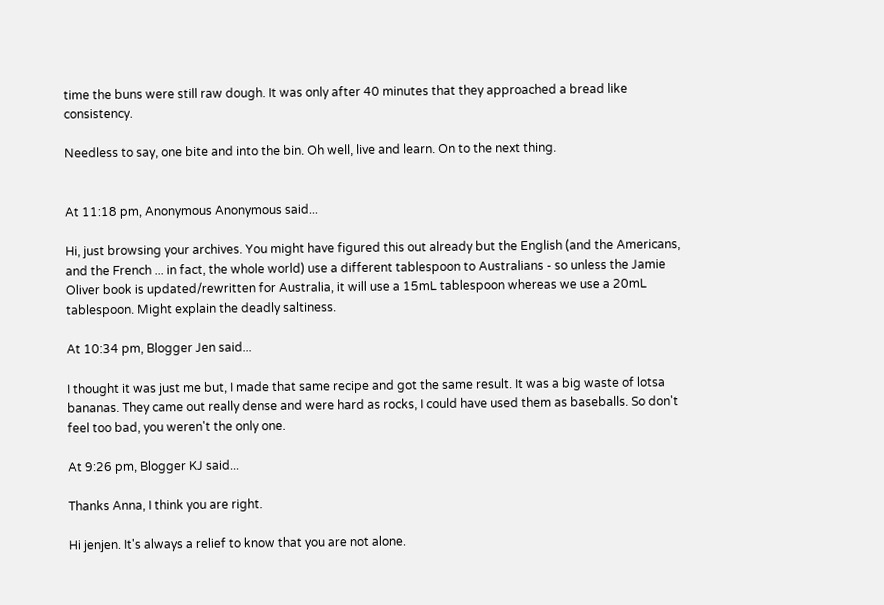time the buns were still raw dough. It was only after 40 minutes that they approached a bread like consistency.

Needless to say, one bite and into the bin. Oh well, live and learn. On to the next thing.


At 11:18 pm, Anonymous Anonymous said...

Hi, just browsing your archives. You might have figured this out already but the English (and the Americans, and the French ... in fact, the whole world) use a different tablespoon to Australians - so unless the Jamie Oliver book is updated/rewritten for Australia, it will use a 15mL tablespoon whereas we use a 20mL tablespoon. Might explain the deadly saltiness.

At 10:34 pm, Blogger Jen said...

I thought it was just me but, I made that same recipe and got the same result. It was a big waste of lotsa bananas. They came out really dense and were hard as rocks, I could have used them as baseballs. So don't feel too bad, you weren't the only one.

At 9:26 pm, Blogger KJ said...

Thanks Anna, I think you are right.

Hi jenjen. It's always a relief to know that you are not alone.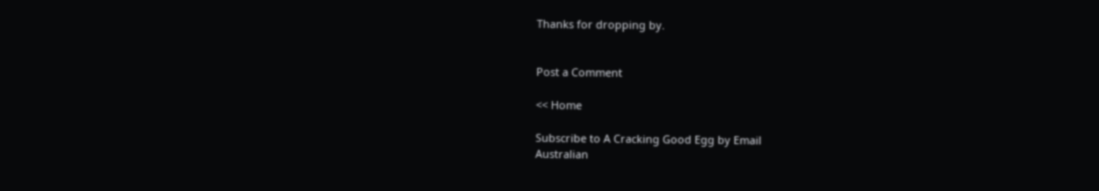Thanks for dropping by.


Post a Comment

<< Home

Subscribe to A Cracking Good Egg by Email
Australian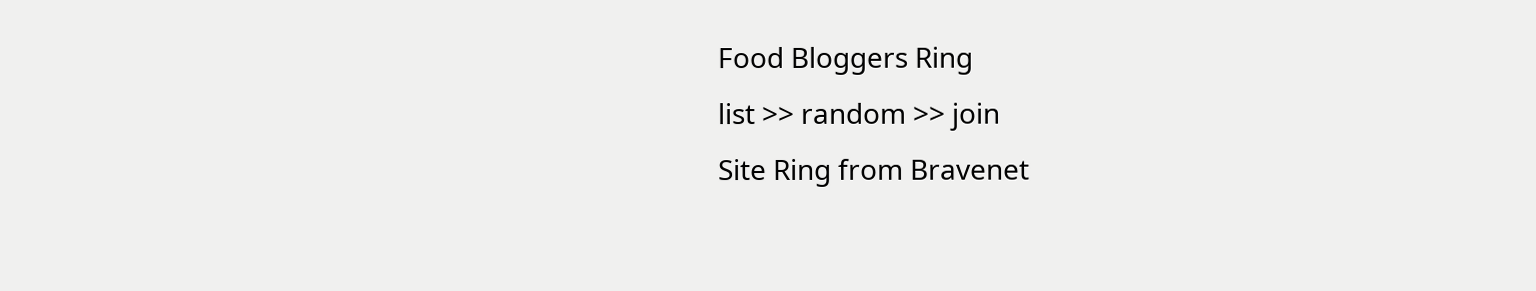Food Bloggers Ring
list >> random >> join
Site Ring from Bravenet